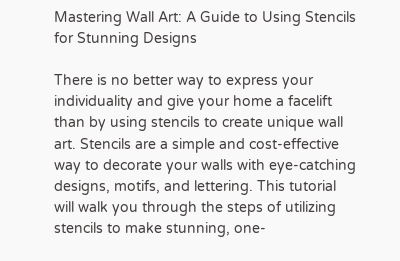Mastering Wall Art: A Guide to Using Stencils for Stunning Designs

There is no better way to express your individuality and give your home a facelift than by using stencils to create unique wall art. Stencils are a simple and cost-effective way to decorate your walls with eye-catching designs, motifs, and lettering. This tutorial will walk you through the steps of utilizing stencils to make stunning, one-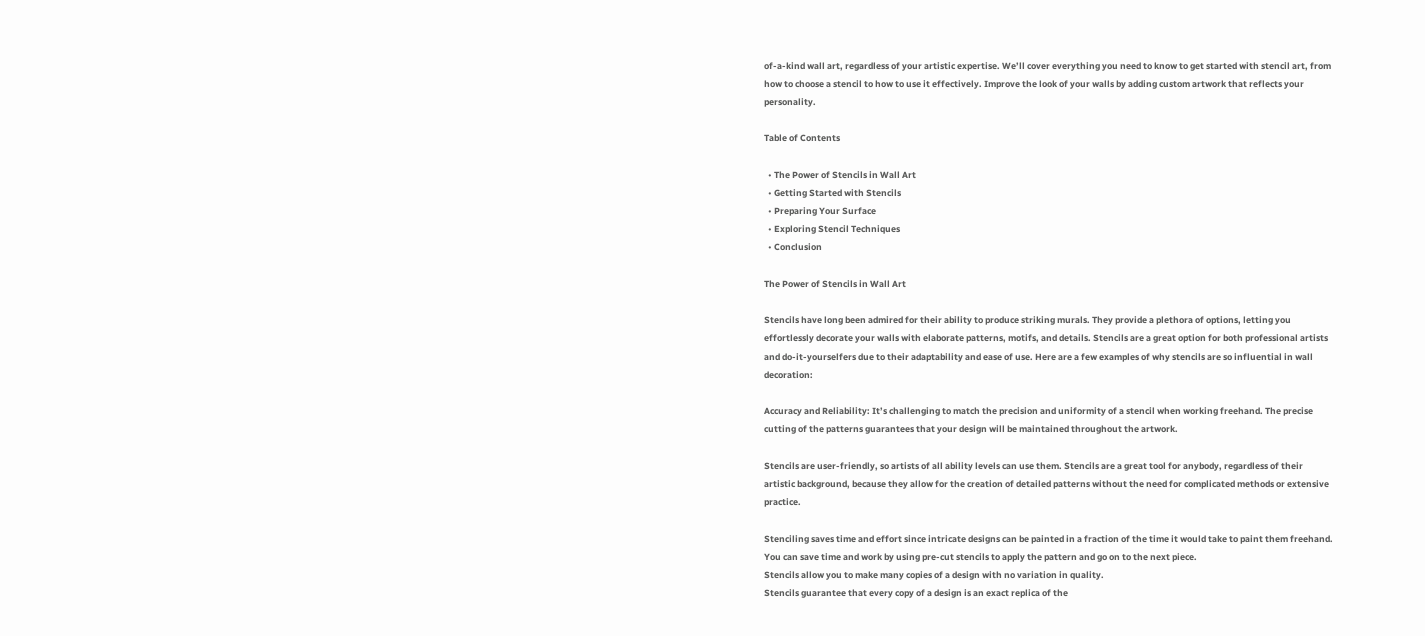of-a-kind wall art, regardless of your artistic expertise. We’ll cover everything you need to know to get started with stencil art, from how to choose a stencil to how to use it effectively. Improve the look of your walls by adding custom artwork that reflects your personality.

Table of Contents

  • The Power of Stencils in Wall Art
  • Getting Started with Stencils
  • Preparing Your Surface
  • Exploring Stencil Techniques
  • Conclusion

The Power of Stencils in Wall Art

Stencils have long been admired for their ability to produce striking murals. They provide a plethora of options, letting you effortlessly decorate your walls with elaborate patterns, motifs, and details. Stencils are a great option for both professional artists and do-it-yourselfers due to their adaptability and ease of use. Here are a few examples of why stencils are so influential in wall decoration:

Accuracy and Reliability: It’s challenging to match the precision and uniformity of a stencil when working freehand. The precise cutting of the patterns guarantees that your design will be maintained throughout the artwork.

Stencils are user-friendly, so artists of all ability levels can use them. Stencils are a great tool for anybody, regardless of their artistic background, because they allow for the creation of detailed patterns without the need for complicated methods or extensive practice.

Stenciling saves time and effort since intricate designs can be painted in a fraction of the time it would take to paint them freehand. You can save time and work by using pre-cut stencils to apply the pattern and go on to the next piece.
Stencils allow you to make many copies of a design with no variation in quality.
Stencils guarantee that every copy of a design is an exact replica of the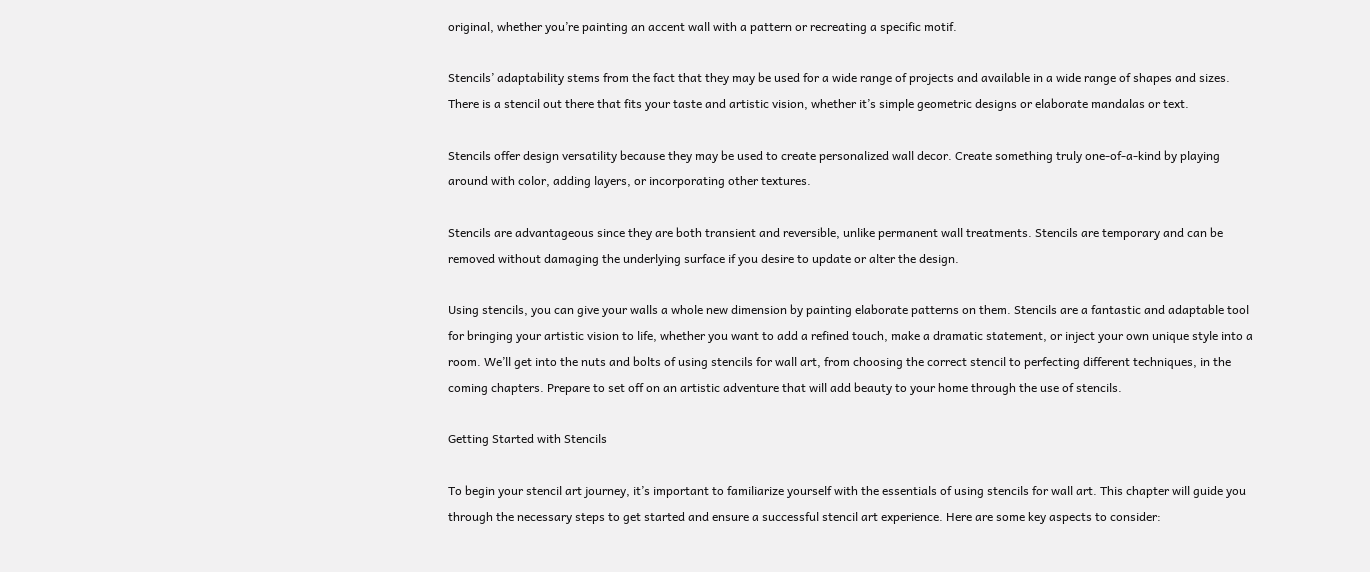original, whether you’re painting an accent wall with a pattern or recreating a specific motif.

Stencils’ adaptability stems from the fact that they may be used for a wide range of projects and available in a wide range of shapes and sizes. There is a stencil out there that fits your taste and artistic vision, whether it’s simple geometric designs or elaborate mandalas or text.

Stencils offer design versatility because they may be used to create personalized wall decor. Create something truly one-of-a-kind by playing around with color, adding layers, or incorporating other textures.

Stencils are advantageous since they are both transient and reversible, unlike permanent wall treatments. Stencils are temporary and can be removed without damaging the underlying surface if you desire to update or alter the design.

Using stencils, you can give your walls a whole new dimension by painting elaborate patterns on them. Stencils are a fantastic and adaptable tool for bringing your artistic vision to life, whether you want to add a refined touch, make a dramatic statement, or inject your own unique style into a room. We’ll get into the nuts and bolts of using stencils for wall art, from choosing the correct stencil to perfecting different techniques, in the coming chapters. Prepare to set off on an artistic adventure that will add beauty to your home through the use of stencils.

Getting Started with Stencils

To begin your stencil art journey, it’s important to familiarize yourself with the essentials of using stencils for wall art. This chapter will guide you through the necessary steps to get started and ensure a successful stencil art experience. Here are some key aspects to consider: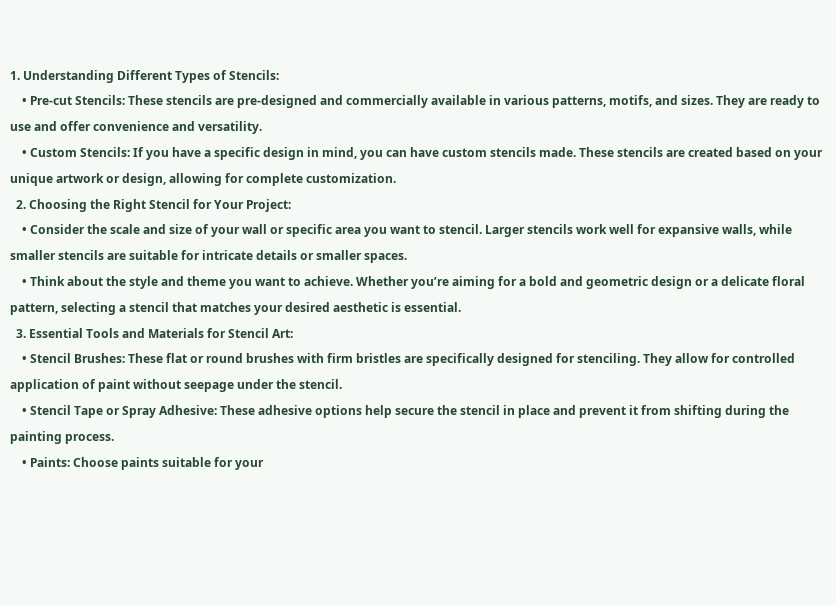1. Understanding Different Types of Stencils:
    • Pre-cut Stencils: These stencils are pre-designed and commercially available in various patterns, motifs, and sizes. They are ready to use and offer convenience and versatility.
    • Custom Stencils: If you have a specific design in mind, you can have custom stencils made. These stencils are created based on your unique artwork or design, allowing for complete customization.
  2. Choosing the Right Stencil for Your Project:
    • Consider the scale and size of your wall or specific area you want to stencil. Larger stencils work well for expansive walls, while smaller stencils are suitable for intricate details or smaller spaces.
    • Think about the style and theme you want to achieve. Whether you’re aiming for a bold and geometric design or a delicate floral pattern, selecting a stencil that matches your desired aesthetic is essential.
  3. Essential Tools and Materials for Stencil Art:
    • Stencil Brushes: These flat or round brushes with firm bristles are specifically designed for stenciling. They allow for controlled application of paint without seepage under the stencil.
    • Stencil Tape or Spray Adhesive: These adhesive options help secure the stencil in place and prevent it from shifting during the painting process.
    • Paints: Choose paints suitable for your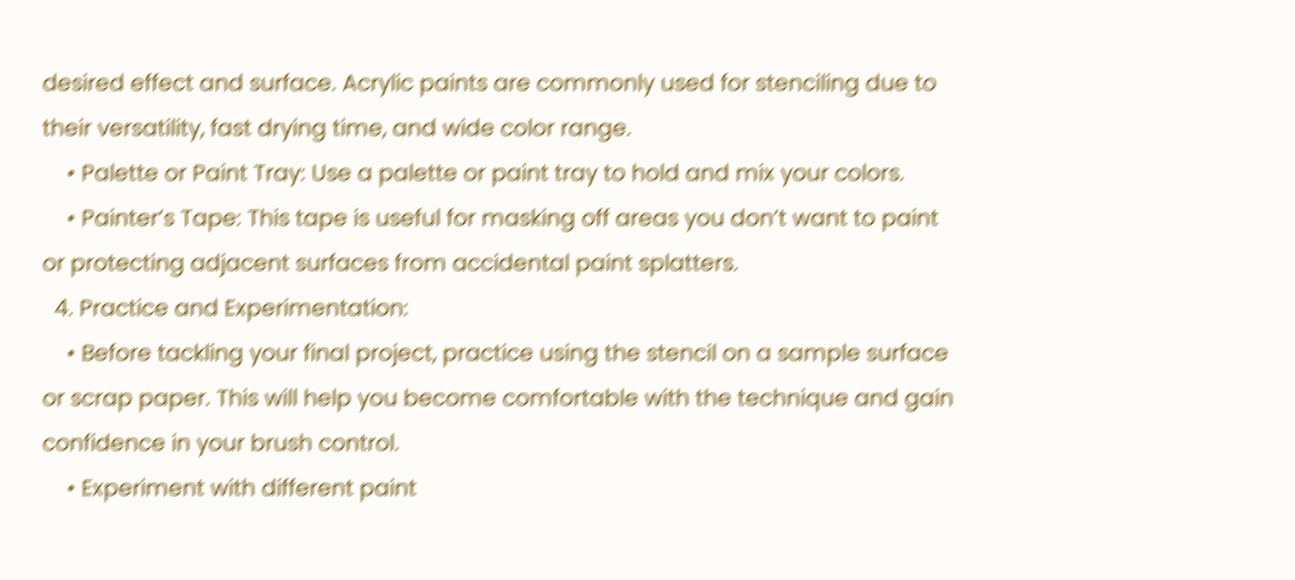desired effect and surface. Acrylic paints are commonly used for stenciling due to their versatility, fast drying time, and wide color range.
    • Palette or Paint Tray: Use a palette or paint tray to hold and mix your colors.
    • Painter’s Tape: This tape is useful for masking off areas you don’t want to paint or protecting adjacent surfaces from accidental paint splatters.
  4. Practice and Experimentation:
    • Before tackling your final project, practice using the stencil on a sample surface or scrap paper. This will help you become comfortable with the technique and gain confidence in your brush control.
    • Experiment with different paint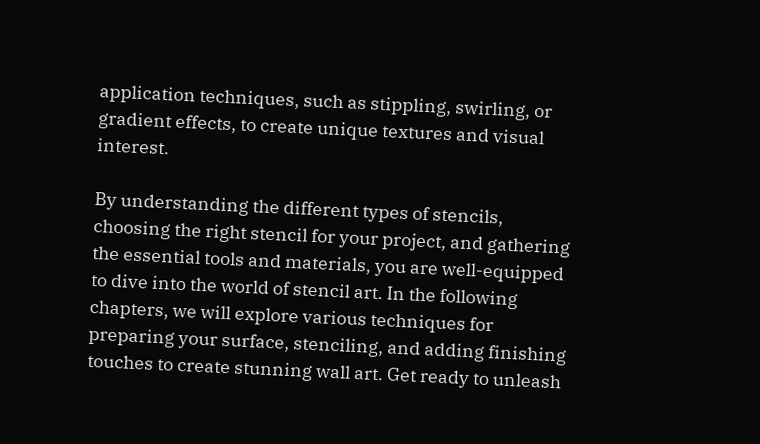application techniques, such as stippling, swirling, or gradient effects, to create unique textures and visual interest.

By understanding the different types of stencils, choosing the right stencil for your project, and gathering the essential tools and materials, you are well-equipped to dive into the world of stencil art. In the following chapters, we will explore various techniques for preparing your surface, stenciling, and adding finishing touches to create stunning wall art. Get ready to unleash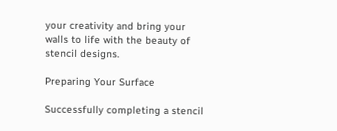your creativity and bring your walls to life with the beauty of stencil designs.

Preparing Your Surface

Successfully completing a stencil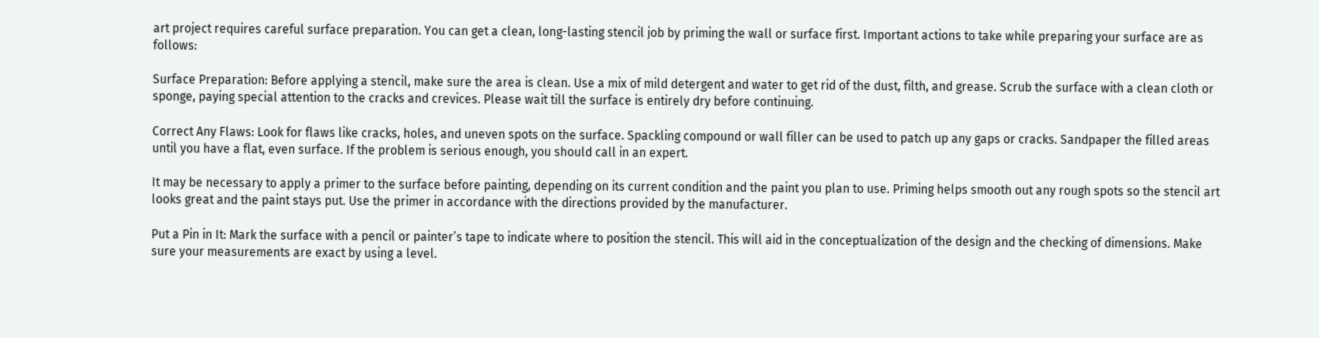art project requires careful surface preparation. You can get a clean, long-lasting stencil job by priming the wall or surface first. Important actions to take while preparing your surface are as follows:

Surface Preparation: Before applying a stencil, make sure the area is clean. Use a mix of mild detergent and water to get rid of the dust, filth, and grease. Scrub the surface with a clean cloth or sponge, paying special attention to the cracks and crevices. Please wait till the surface is entirely dry before continuing.

Correct Any Flaws: Look for flaws like cracks, holes, and uneven spots on the surface. Spackling compound or wall filler can be used to patch up any gaps or cracks. Sandpaper the filled areas until you have a flat, even surface. If the problem is serious enough, you should call in an expert.

It may be necessary to apply a primer to the surface before painting, depending on its current condition and the paint you plan to use. Priming helps smooth out any rough spots so the stencil art looks great and the paint stays put. Use the primer in accordance with the directions provided by the manufacturer.

Put a Pin in It: Mark the surface with a pencil or painter’s tape to indicate where to position the stencil. This will aid in the conceptualization of the design and the checking of dimensions. Make sure your measurements are exact by using a level.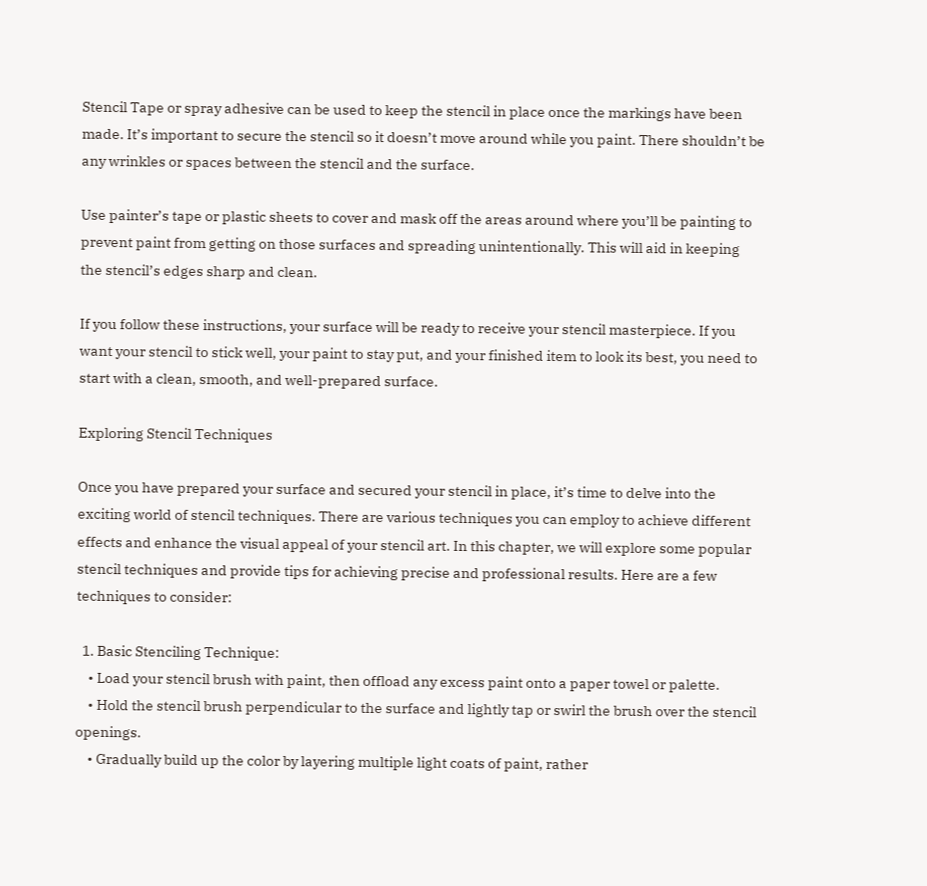Stencil Tape or spray adhesive can be used to keep the stencil in place once the markings have been made. It’s important to secure the stencil so it doesn’t move around while you paint. There shouldn’t be any wrinkles or spaces between the stencil and the surface.

Use painter’s tape or plastic sheets to cover and mask off the areas around where you’ll be painting to prevent paint from getting on those surfaces and spreading unintentionally. This will aid in keeping the stencil’s edges sharp and clean.

If you follow these instructions, your surface will be ready to receive your stencil masterpiece. If you want your stencil to stick well, your paint to stay put, and your finished item to look its best, you need to start with a clean, smooth, and well-prepared surface.

Exploring Stencil Techniques

Once you have prepared your surface and secured your stencil in place, it’s time to delve into the exciting world of stencil techniques. There are various techniques you can employ to achieve different effects and enhance the visual appeal of your stencil art. In this chapter, we will explore some popular stencil techniques and provide tips for achieving precise and professional results. Here are a few techniques to consider:

  1. Basic Stenciling Technique:
    • Load your stencil brush with paint, then offload any excess paint onto a paper towel or palette.
    • Hold the stencil brush perpendicular to the surface and lightly tap or swirl the brush over the stencil openings.
    • Gradually build up the color by layering multiple light coats of paint, rather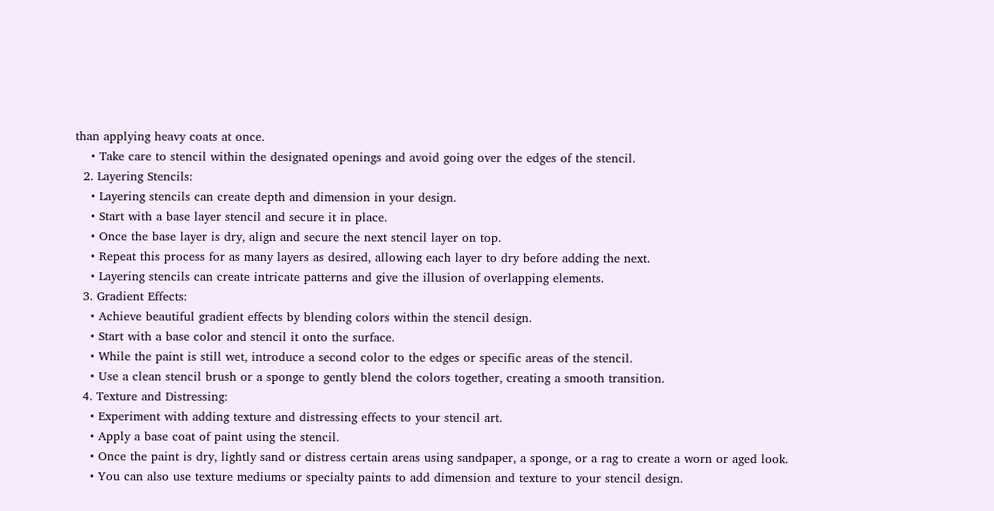than applying heavy coats at once.
    • Take care to stencil within the designated openings and avoid going over the edges of the stencil.
  2. Layering Stencils:
    • Layering stencils can create depth and dimension in your design.
    • Start with a base layer stencil and secure it in place.
    • Once the base layer is dry, align and secure the next stencil layer on top.
    • Repeat this process for as many layers as desired, allowing each layer to dry before adding the next.
    • Layering stencils can create intricate patterns and give the illusion of overlapping elements.
  3. Gradient Effects:
    • Achieve beautiful gradient effects by blending colors within the stencil design.
    • Start with a base color and stencil it onto the surface.
    • While the paint is still wet, introduce a second color to the edges or specific areas of the stencil.
    • Use a clean stencil brush or a sponge to gently blend the colors together, creating a smooth transition.
  4. Texture and Distressing:
    • Experiment with adding texture and distressing effects to your stencil art.
    • Apply a base coat of paint using the stencil.
    • Once the paint is dry, lightly sand or distress certain areas using sandpaper, a sponge, or a rag to create a worn or aged look.
    • You can also use texture mediums or specialty paints to add dimension and texture to your stencil design.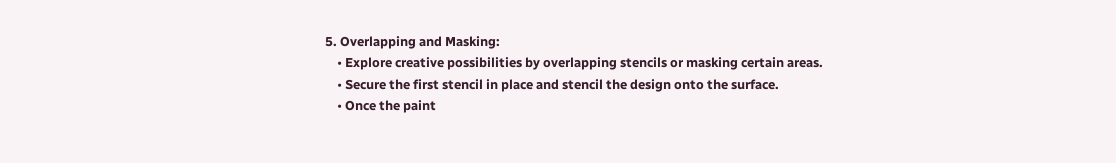5. Overlapping and Masking:
    • Explore creative possibilities by overlapping stencils or masking certain areas.
    • Secure the first stencil in place and stencil the design onto the surface.
    • Once the paint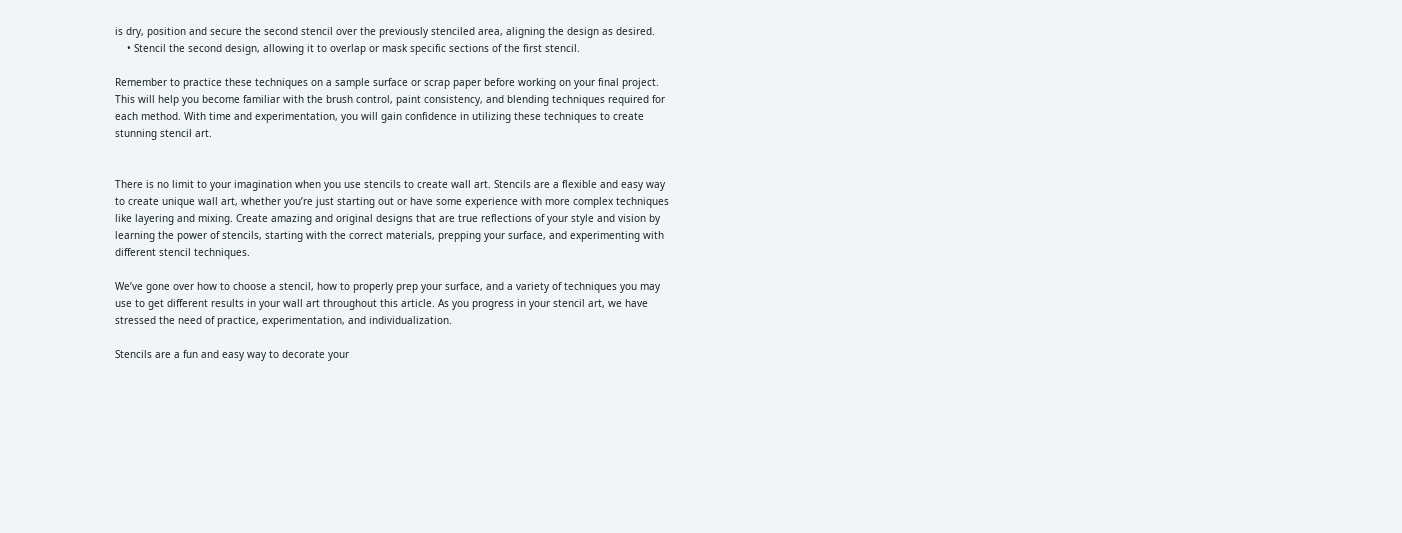is dry, position and secure the second stencil over the previously stenciled area, aligning the design as desired.
    • Stencil the second design, allowing it to overlap or mask specific sections of the first stencil.

Remember to practice these techniques on a sample surface or scrap paper before working on your final project. This will help you become familiar with the brush control, paint consistency, and blending techniques required for each method. With time and experimentation, you will gain confidence in utilizing these techniques to create stunning stencil art.


There is no limit to your imagination when you use stencils to create wall art. Stencils are a flexible and easy way to create unique wall art, whether you’re just starting out or have some experience with more complex techniques like layering and mixing. Create amazing and original designs that are true reflections of your style and vision by learning the power of stencils, starting with the correct materials, prepping your surface, and experimenting with different stencil techniques.

We’ve gone over how to choose a stencil, how to properly prep your surface, and a variety of techniques you may use to get different results in your wall art throughout this article. As you progress in your stencil art, we have stressed the need of practice, experimentation, and individualization.

Stencils are a fun and easy way to decorate your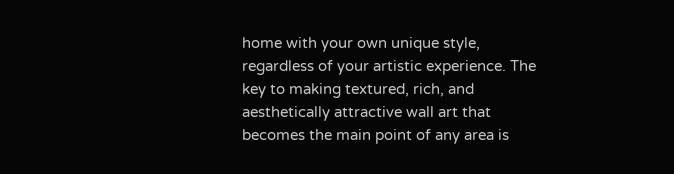home with your own unique style, regardless of your artistic experience. The key to making textured, rich, and aesthetically attractive wall art that becomes the main point of any area is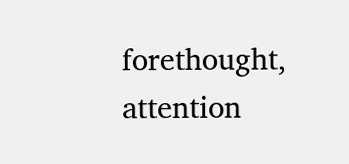forethought, attention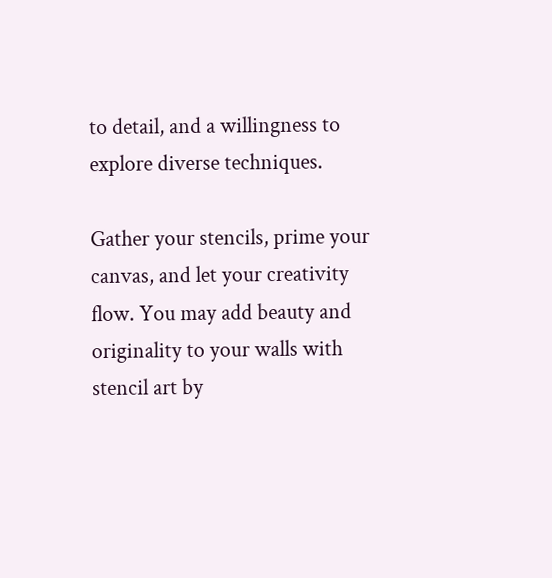to detail, and a willingness to explore diverse techniques.

Gather your stencils, prime your canvas, and let your creativity flow. You may add beauty and originality to your walls with stencil art by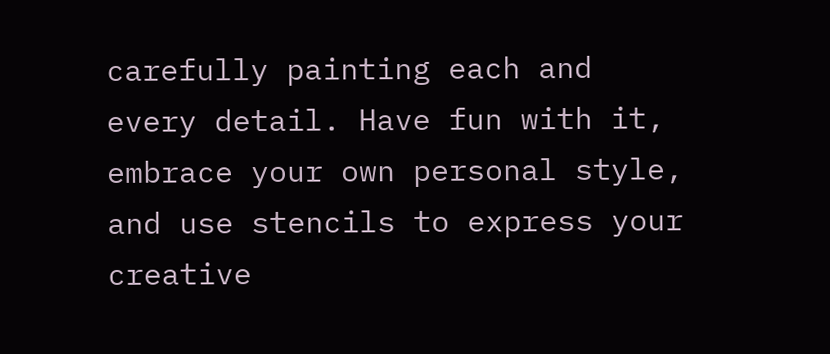carefully painting each and every detail. Have fun with it, embrace your own personal style, and use stencils to express your creative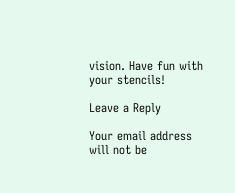vision. Have fun with your stencils!

Leave a Reply

Your email address will not be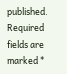published. Required fields are marked *